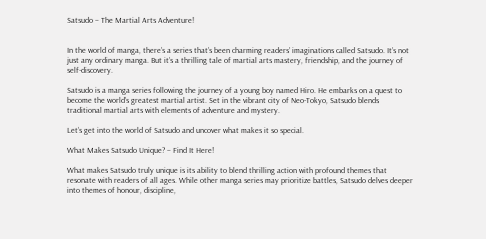Satsudo – The Martial Arts Adventure!


In the world of manga, there’s a series that’s been charming readers’ imaginations called Satsudo. It’s not just any ordinary manga. But it’s a thrilling tale of martial arts mastery, friendship, and the journey of self-discovery.

Satsudo is a manga series following the journey of a young boy named Hiro. He embarks on a quest to become the world’s greatest martial artist. Set in the vibrant city of Neo-Tokyo, Satsudo blends traditional martial arts with elements of adventure and mystery.

Let’s get into the world of Satsudo and uncover what makes it so special.

What Makes Satsudo Unique? – Find It Here!

What makes Satsudo truly unique is its ability to blend thrilling action with profound themes that resonate with readers of all ages. While other manga series may prioritize battles, Satsudo delves deeper into themes of honour, discipline,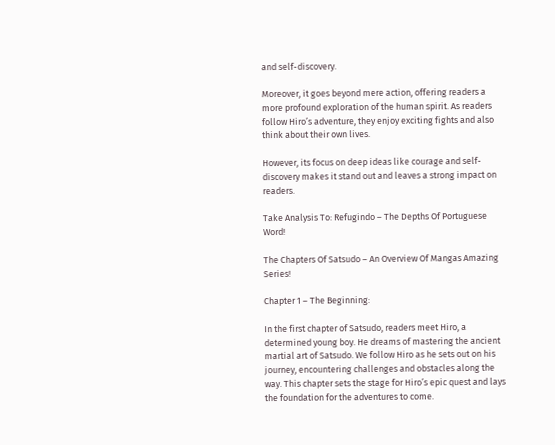and self-discovery.

Moreover, it goes beyond mere action, offering readers a more profound exploration of the human spirit. As readers follow Hiro’s adventure, they enjoy exciting fights and also think about their own lives.

However, its focus on deep ideas like courage and self-discovery makes it stand out and leaves a strong impact on readers.

Take Analysis To: Refugindo – The Depths Of Portuguese Word!

The Chapters Of Satsudo – An Overview Of Mangas Amazing Series!

Chapter 1 – The Beginning:

In the first chapter of Satsudo, readers meet Hiro, a determined young boy. He dreams of mastering the ancient martial art of Satsudo. We follow Hiro as he sets out on his journey, encountering challenges and obstacles along the way. This chapter sets the stage for Hiro’s epic quest and lays the foundation for the adventures to come.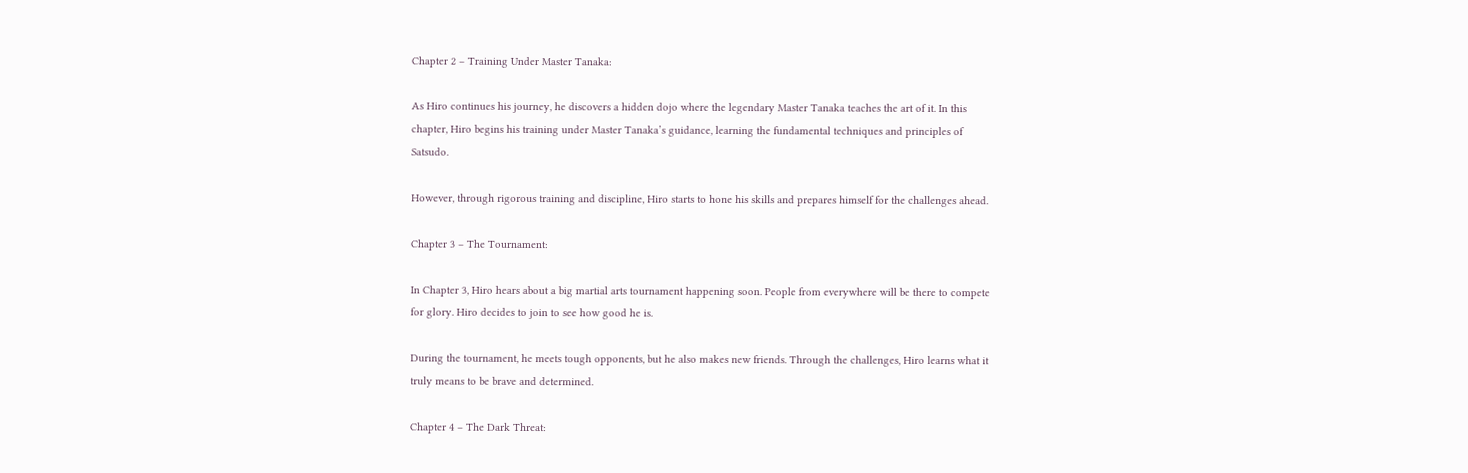Chapter 2 – Training Under Master Tanaka:

As Hiro continues his journey, he discovers a hidden dojo where the legendary Master Tanaka teaches the art of it. In this chapter, Hiro begins his training under Master Tanaka’s guidance, learning the fundamental techniques and principles of Satsudo.

However, through rigorous training and discipline, Hiro starts to hone his skills and prepares himself for the challenges ahead.

Chapter 3 – The Tournament:

In Chapter 3, Hiro hears about a big martial arts tournament happening soon. People from everywhere will be there to compete for glory. Hiro decides to join to see how good he is.

During the tournament, he meets tough opponents, but he also makes new friends. Through the challenges, Hiro learns what it truly means to be brave and determined.

Chapter 4 – The Dark Threat: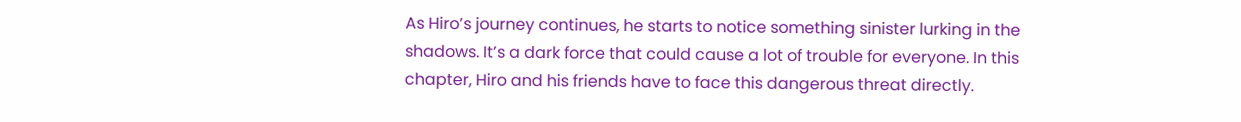As Hiro’s journey continues, he starts to notice something sinister lurking in the shadows. It’s a dark force that could cause a lot of trouble for everyone. In this chapter, Hiro and his friends have to face this dangerous threat directly.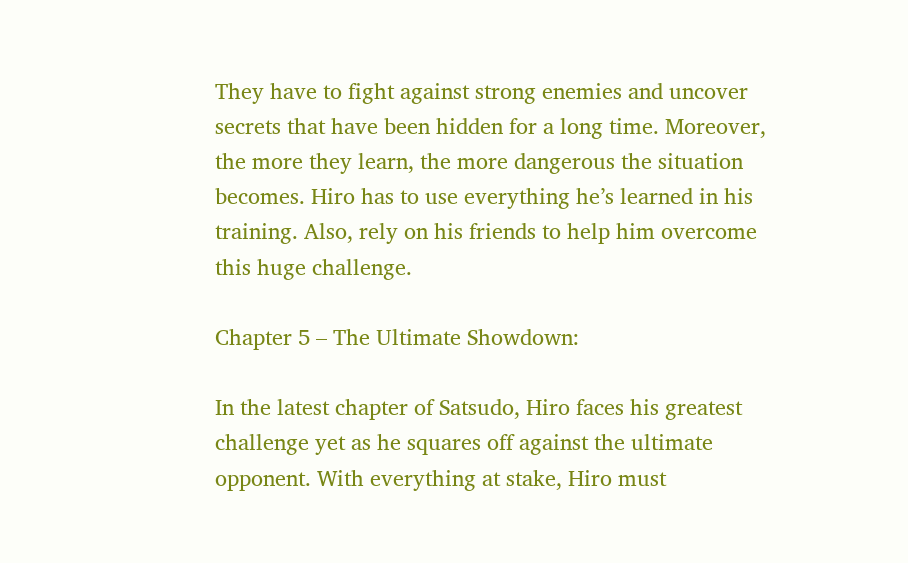They have to fight against strong enemies and uncover secrets that have been hidden for a long time. Moreover, the more they learn, the more dangerous the situation becomes. Hiro has to use everything he’s learned in his training. Also, rely on his friends to help him overcome this huge challenge.

Chapter 5 – The Ultimate Showdown:

In the latest chapter of Satsudo, Hiro faces his greatest challenge yet as he squares off against the ultimate opponent. With everything at stake, Hiro must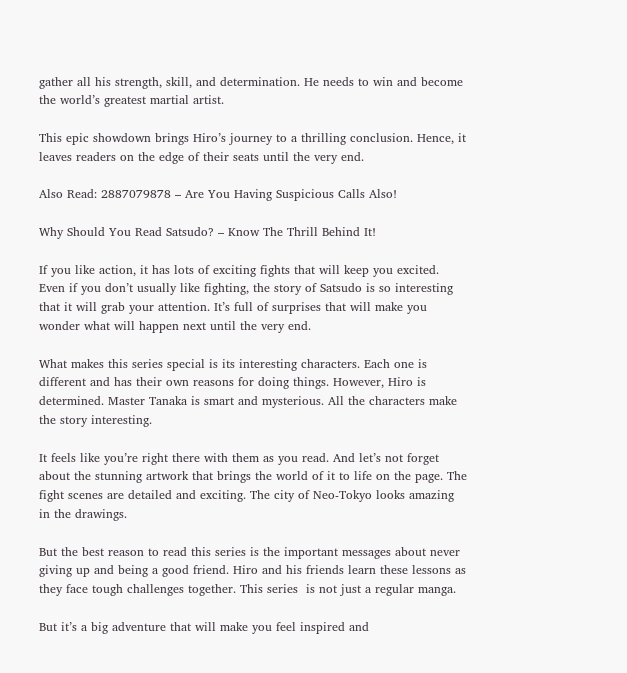gather all his strength, skill, and determination. He needs to win and become the world’s greatest martial artist.

This epic showdown brings Hiro’s journey to a thrilling conclusion. Hence, it leaves readers on the edge of their seats until the very end.

Also Read: 2887079878 – Are You Having Suspicious Calls Also!

Why Should You Read Satsudo? – Know The Thrill Behind It!

If you like action, it has lots of exciting fights that will keep you excited. Even if you don’t usually like fighting, the story of Satsudo is so interesting that it will grab your attention. It’s full of surprises that will make you wonder what will happen next until the very end.

What makes this series special is its interesting characters. Each one is different and has their own reasons for doing things. However, Hiro is determined. Master Tanaka is smart and mysterious. All the characters make the story interesting.

It feels like you’re right there with them as you read. And let’s not forget about the stunning artwork that brings the world of it to life on the page. The fight scenes are detailed and exciting. The city of Neo-Tokyo looks amazing in the drawings.

But the best reason to read this series is the important messages about never giving up and being a good friend. Hiro and his friends learn these lessons as they face tough challenges together. This series  is not just a regular manga.

But it’s a big adventure that will make you feel inspired and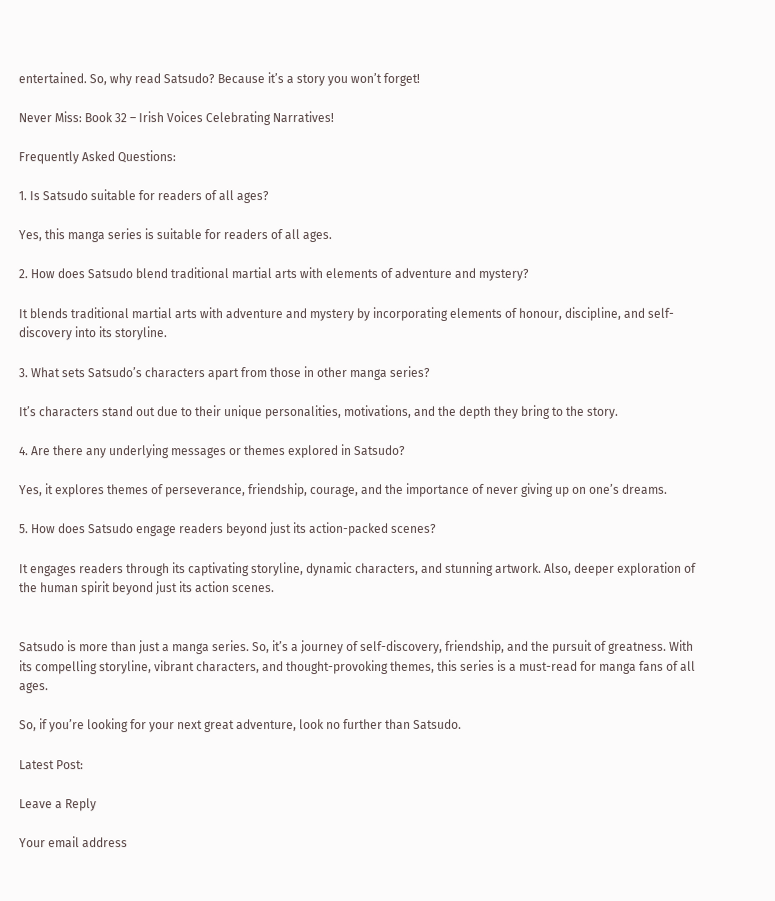entertained. So, why read Satsudo? Because it’s a story you won’t forget!

Never Miss: Book 32 – Irish Voices Celebrating Narratives!

Frequently Asked Questions:

1. Is Satsudo suitable for readers of all ages?

Yes, this manga series is suitable for readers of all ages.

2. How does Satsudo blend traditional martial arts with elements of adventure and mystery?

It blends traditional martial arts with adventure and mystery by incorporating elements of honour, discipline, and self-discovery into its storyline.

3. What sets Satsudo’s characters apart from those in other manga series?

It’s characters stand out due to their unique personalities, motivations, and the depth they bring to the story.

4. Are there any underlying messages or themes explored in Satsudo?

Yes, it explores themes of perseverance, friendship, courage, and the importance of never giving up on one’s dreams.

5. How does Satsudo engage readers beyond just its action-packed scenes?

It engages readers through its captivating storyline, dynamic characters, and stunning artwork. Also, deeper exploration of the human spirit beyond just its action scenes.


Satsudo is more than just a manga series. So, it’s a journey of self-discovery, friendship, and the pursuit of greatness. With its compelling storyline, vibrant characters, and thought-provoking themes, this series is a must-read for manga fans of all ages.

So, if you’re looking for your next great adventure, look no further than Satsudo.

Latest Post:

Leave a Reply

Your email address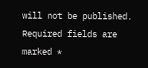will not be published. Required fields are marked *